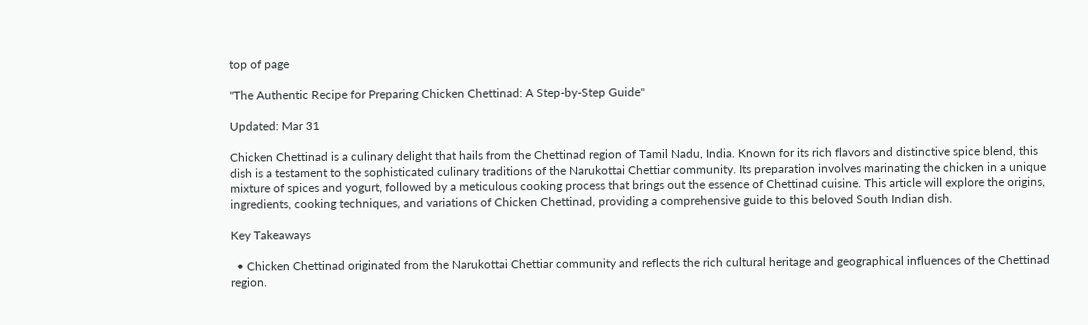top of page

"The Authentic Recipe for Preparing Chicken Chettinad: A Step-by-Step Guide"

Updated: Mar 31

Chicken Chettinad is a culinary delight that hails from the Chettinad region of Tamil Nadu, India. Known for its rich flavors and distinctive spice blend, this dish is a testament to the sophisticated culinary traditions of the Narukottai Chettiar community. Its preparation involves marinating the chicken in a unique mixture of spices and yogurt, followed by a meticulous cooking process that brings out the essence of Chettinad cuisine. This article will explore the origins, ingredients, cooking techniques, and variations of Chicken Chettinad, providing a comprehensive guide to this beloved South Indian dish.

Key Takeaways

  • Chicken Chettinad originated from the Narukottai Chettiar community and reflects the rich cultural heritage and geographical influences of the Chettinad region.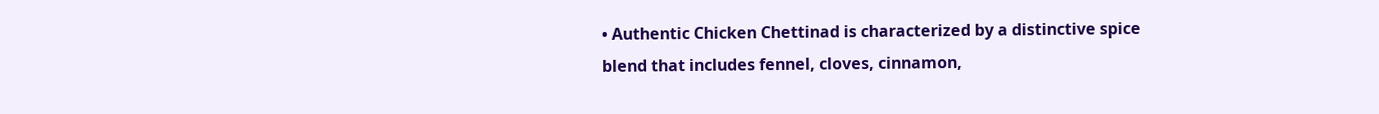• Authentic Chicken Chettinad is characterized by a distinctive spice blend that includes fennel, cloves, cinnamon,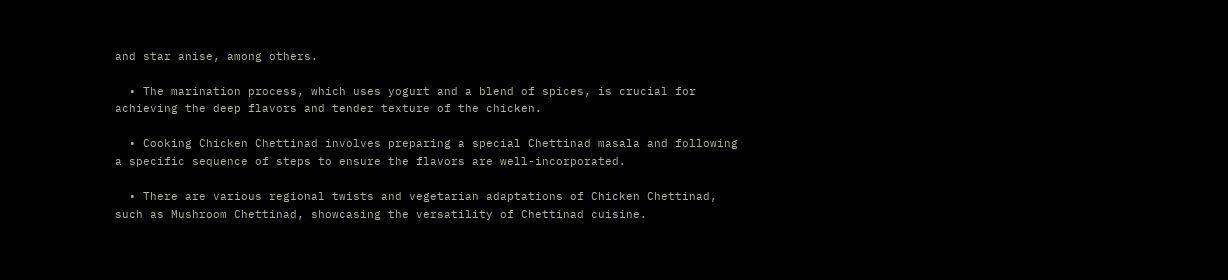and star anise, among others.

  • The marination process, which uses yogurt and a blend of spices, is crucial for achieving the deep flavors and tender texture of the chicken.

  • Cooking Chicken Chettinad involves preparing a special Chettinad masala and following a specific sequence of steps to ensure the flavors are well-incorporated.

  • There are various regional twists and vegetarian adaptations of Chicken Chettinad, such as Mushroom Chettinad, showcasing the versatility of Chettinad cuisine.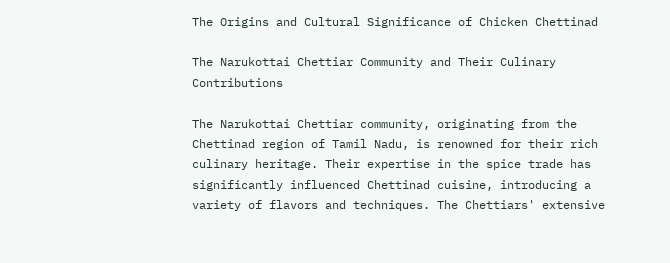The Origins and Cultural Significance of Chicken Chettinad

The Narukottai Chettiar Community and Their Culinary Contributions

The Narukottai Chettiar community, originating from the Chettinad region of Tamil Nadu, is renowned for their rich culinary heritage. Their expertise in the spice trade has significantly influenced Chettinad cuisine, introducing a variety of flavors and techniques. The Chettiars' extensive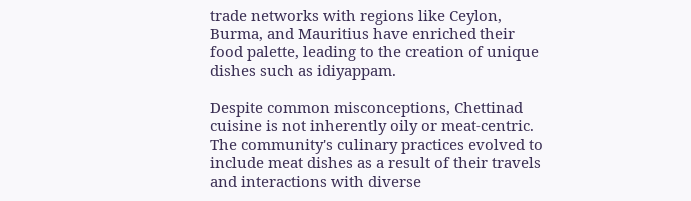trade networks with regions like Ceylon, Burma, and Mauritius have enriched their food palette, leading to the creation of unique dishes such as idiyappam.

Despite common misconceptions, Chettinad cuisine is not inherently oily or meat-centric. The community's culinary practices evolved to include meat dishes as a result of their travels and interactions with diverse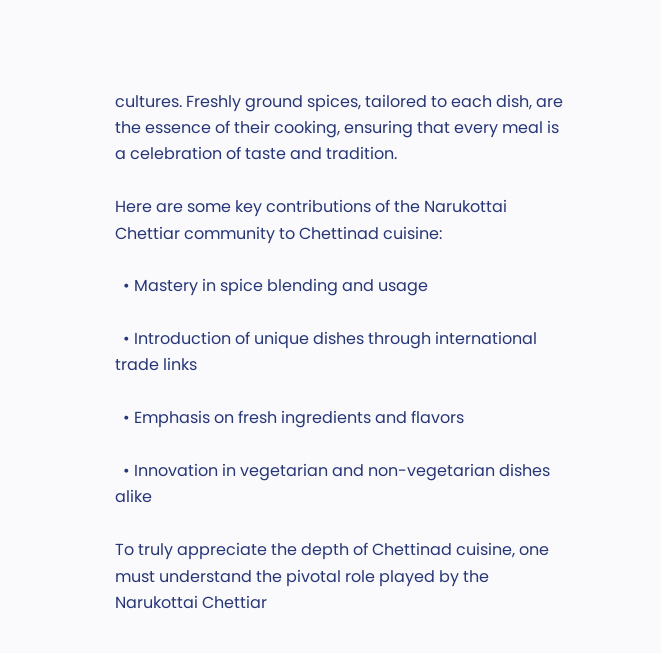cultures. Freshly ground spices, tailored to each dish, are the essence of their cooking, ensuring that every meal is a celebration of taste and tradition.

Here are some key contributions of the Narukottai Chettiar community to Chettinad cuisine:

  • Mastery in spice blending and usage

  • Introduction of unique dishes through international trade links

  • Emphasis on fresh ingredients and flavors

  • Innovation in vegetarian and non-vegetarian dishes alike

To truly appreciate the depth of Chettinad cuisine, one must understand the pivotal role played by the Narukottai Chettiar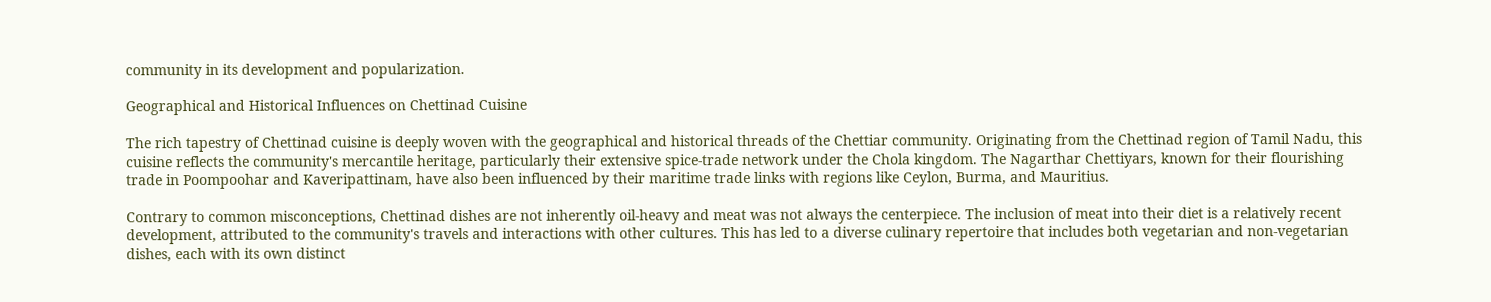community in its development and popularization.

Geographical and Historical Influences on Chettinad Cuisine

The rich tapestry of Chettinad cuisine is deeply woven with the geographical and historical threads of the Chettiar community. Originating from the Chettinad region of Tamil Nadu, this cuisine reflects the community's mercantile heritage, particularly their extensive spice-trade network under the Chola kingdom. The Nagarthar Chettiyars, known for their flourishing trade in Poompoohar and Kaveripattinam, have also been influenced by their maritime trade links with regions like Ceylon, Burma, and Mauritius.

Contrary to common misconceptions, Chettinad dishes are not inherently oil-heavy and meat was not always the centerpiece. The inclusion of meat into their diet is a relatively recent development, attributed to the community's travels and interactions with other cultures. This has led to a diverse culinary repertoire that includes both vegetarian and non-vegetarian dishes, each with its own distinct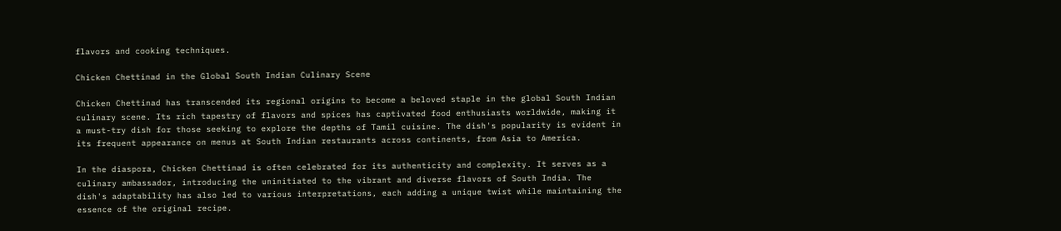flavors and cooking techniques.

Chicken Chettinad in the Global South Indian Culinary Scene

Chicken Chettinad has transcended its regional origins to become a beloved staple in the global South Indian culinary scene. Its rich tapestry of flavors and spices has captivated food enthusiasts worldwide, making it a must-try dish for those seeking to explore the depths of Tamil cuisine. The dish's popularity is evident in its frequent appearance on menus at South Indian restaurants across continents, from Asia to America.

In the diaspora, Chicken Chettinad is often celebrated for its authenticity and complexity. It serves as a culinary ambassador, introducing the uninitiated to the vibrant and diverse flavors of South India. The dish's adaptability has also led to various interpretations, each adding a unique twist while maintaining the essence of the original recipe.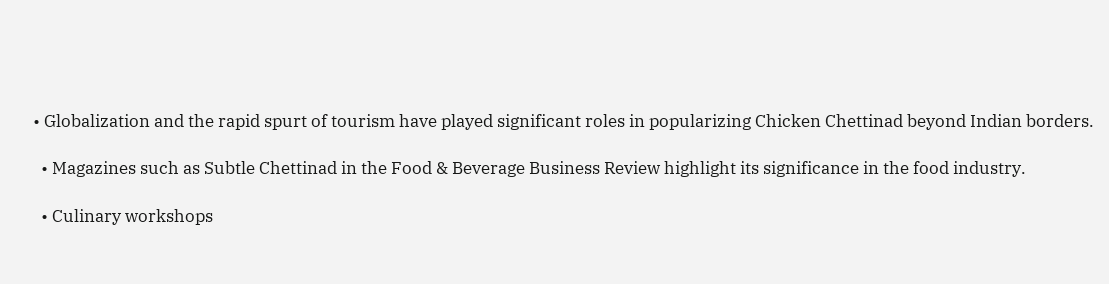• Globalization and the rapid spurt of tourism have played significant roles in popularizing Chicken Chettinad beyond Indian borders.

  • Magazines such as Subtle Chettinad in the Food & Beverage Business Review highlight its significance in the food industry.

  • Culinary workshops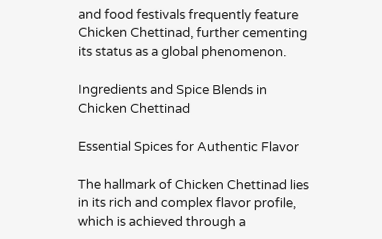and food festivals frequently feature Chicken Chettinad, further cementing its status as a global phenomenon.

Ingredients and Spice Blends in Chicken Chettinad

Essential Spices for Authentic Flavor

The hallmark of Chicken Chettinad lies in its rich and complex flavor profile, which is achieved through a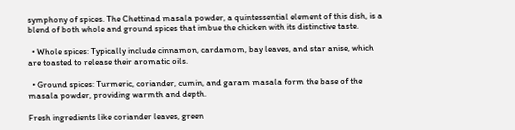symphony of spices. The Chettinad masala powder, a quintessential element of this dish, is a blend of both whole and ground spices that imbue the chicken with its distinctive taste.

  • Whole spices: Typically include cinnamon, cardamom, bay leaves, and star anise, which are toasted to release their aromatic oils.

  • Ground spices: Turmeric, coriander, cumin, and garam masala form the base of the masala powder, providing warmth and depth.

Fresh ingredients like coriander leaves, green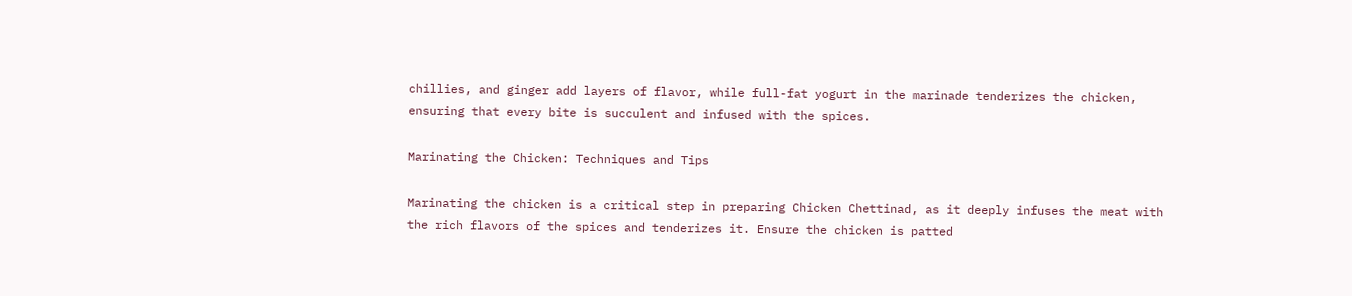chillies, and ginger add layers of flavor, while full-fat yogurt in the marinade tenderizes the chicken, ensuring that every bite is succulent and infused with the spices.

Marinating the Chicken: Techniques and Tips

Marinating the chicken is a critical step in preparing Chicken Chettinad, as it deeply infuses the meat with the rich flavors of the spices and tenderizes it. Ensure the chicken is patted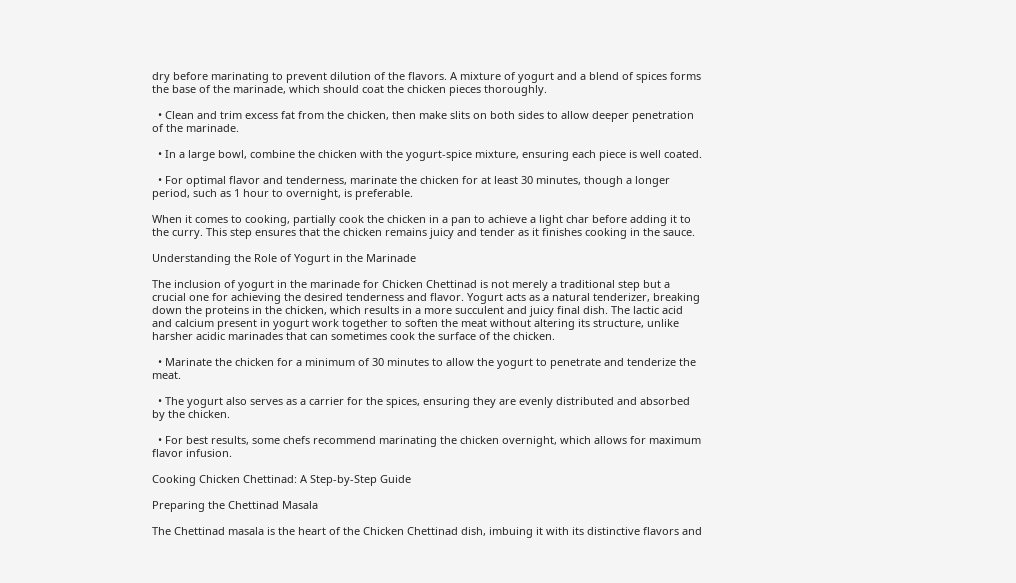dry before marinating to prevent dilution of the flavors. A mixture of yogurt and a blend of spices forms the base of the marinade, which should coat the chicken pieces thoroughly.

  • Clean and trim excess fat from the chicken, then make slits on both sides to allow deeper penetration of the marinade.

  • In a large bowl, combine the chicken with the yogurt-spice mixture, ensuring each piece is well coated.

  • For optimal flavor and tenderness, marinate the chicken for at least 30 minutes, though a longer period, such as 1 hour to overnight, is preferable.

When it comes to cooking, partially cook the chicken in a pan to achieve a light char before adding it to the curry. This step ensures that the chicken remains juicy and tender as it finishes cooking in the sauce.

Understanding the Role of Yogurt in the Marinade

The inclusion of yogurt in the marinade for Chicken Chettinad is not merely a traditional step but a crucial one for achieving the desired tenderness and flavor. Yogurt acts as a natural tenderizer, breaking down the proteins in the chicken, which results in a more succulent and juicy final dish. The lactic acid and calcium present in yogurt work together to soften the meat without altering its structure, unlike harsher acidic marinades that can sometimes cook the surface of the chicken.

  • Marinate the chicken for a minimum of 30 minutes to allow the yogurt to penetrate and tenderize the meat.

  • The yogurt also serves as a carrier for the spices, ensuring they are evenly distributed and absorbed by the chicken.

  • For best results, some chefs recommend marinating the chicken overnight, which allows for maximum flavor infusion.

Cooking Chicken Chettinad: A Step-by-Step Guide

Preparing the Chettinad Masala

The Chettinad masala is the heart of the Chicken Chettinad dish, imbuing it with its distinctive flavors and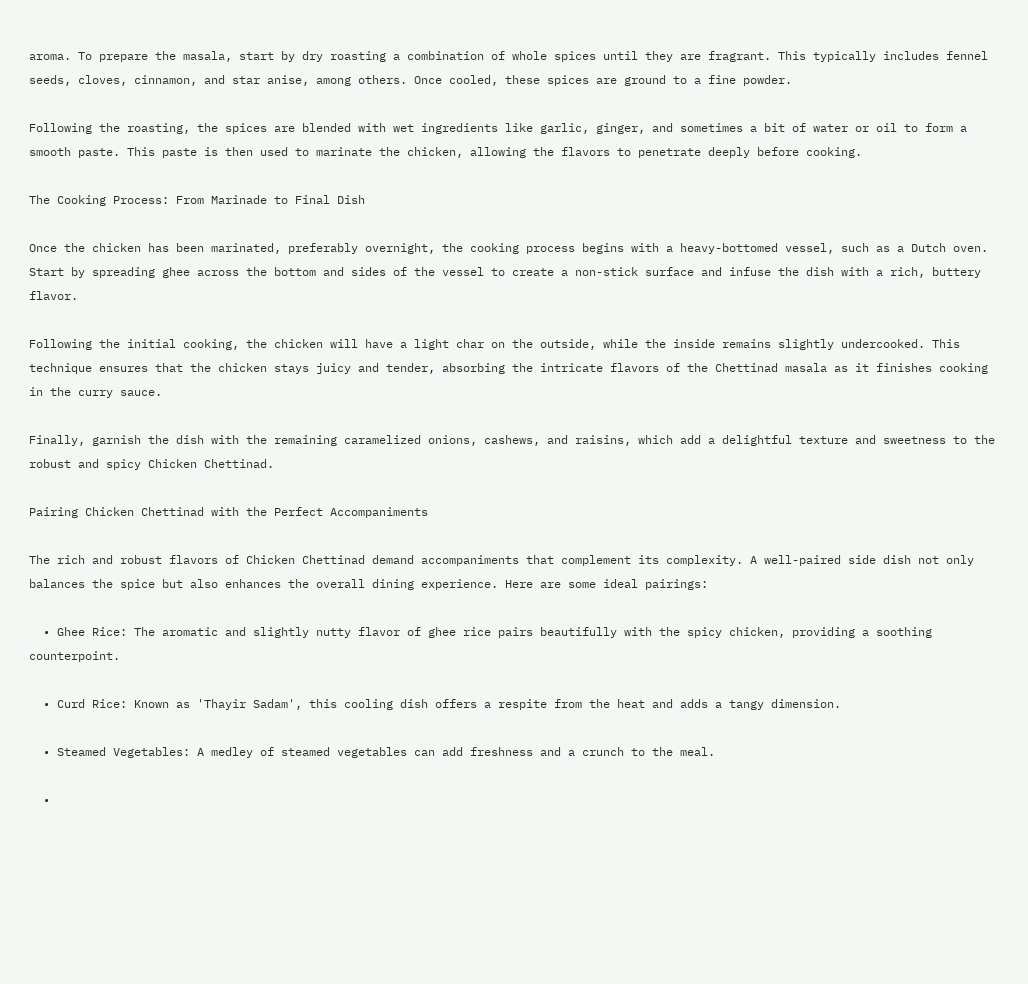aroma. To prepare the masala, start by dry roasting a combination of whole spices until they are fragrant. This typically includes fennel seeds, cloves, cinnamon, and star anise, among others. Once cooled, these spices are ground to a fine powder.

Following the roasting, the spices are blended with wet ingredients like garlic, ginger, and sometimes a bit of water or oil to form a smooth paste. This paste is then used to marinate the chicken, allowing the flavors to penetrate deeply before cooking.

The Cooking Process: From Marinade to Final Dish

Once the chicken has been marinated, preferably overnight, the cooking process begins with a heavy-bottomed vessel, such as a Dutch oven. Start by spreading ghee across the bottom and sides of the vessel to create a non-stick surface and infuse the dish with a rich, buttery flavor.

Following the initial cooking, the chicken will have a light char on the outside, while the inside remains slightly undercooked. This technique ensures that the chicken stays juicy and tender, absorbing the intricate flavors of the Chettinad masala as it finishes cooking in the curry sauce.

Finally, garnish the dish with the remaining caramelized onions, cashews, and raisins, which add a delightful texture and sweetness to the robust and spicy Chicken Chettinad.

Pairing Chicken Chettinad with the Perfect Accompaniments

The rich and robust flavors of Chicken Chettinad demand accompaniments that complement its complexity. A well-paired side dish not only balances the spice but also enhances the overall dining experience. Here are some ideal pairings:

  • Ghee Rice: The aromatic and slightly nutty flavor of ghee rice pairs beautifully with the spicy chicken, providing a soothing counterpoint.

  • Curd Rice: Known as 'Thayir Sadam', this cooling dish offers a respite from the heat and adds a tangy dimension.

  • Steamed Vegetables: A medley of steamed vegetables can add freshness and a crunch to the meal.

  •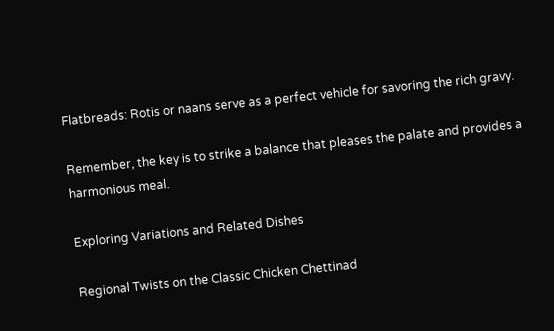Flatbreads: Rotis or naans serve as a perfect vehicle for savoring the rich gravy.

Remember, the key is to strike a balance that pleases the palate and provides a harmonious meal.

Exploring Variations and Related Dishes

Regional Twists on the Classic Chicken Chettinad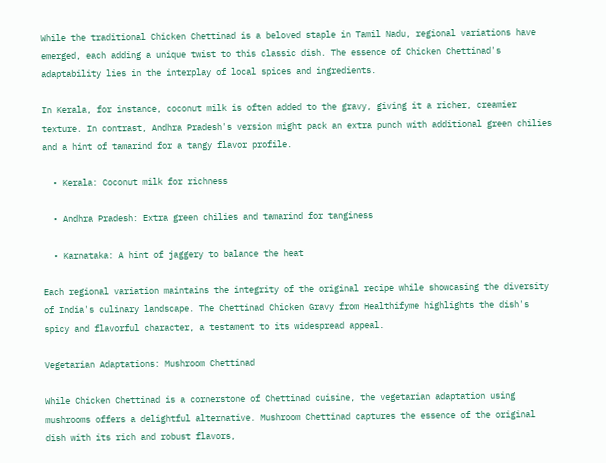While the traditional Chicken Chettinad is a beloved staple in Tamil Nadu, regional variations have emerged, each adding a unique twist to this classic dish. The essence of Chicken Chettinad's adaptability lies in the interplay of local spices and ingredients.

In Kerala, for instance, coconut milk is often added to the gravy, giving it a richer, creamier texture. In contrast, Andhra Pradesh's version might pack an extra punch with additional green chilies and a hint of tamarind for a tangy flavor profile.

  • Kerala: Coconut milk for richness

  • Andhra Pradesh: Extra green chilies and tamarind for tanginess

  • Karnataka: A hint of jaggery to balance the heat

Each regional variation maintains the integrity of the original recipe while showcasing the diversity of India's culinary landscape. The Chettinad Chicken Gravy from Healthifyme highlights the dish's spicy and flavorful character, a testament to its widespread appeal.

Vegetarian Adaptations: Mushroom Chettinad

While Chicken Chettinad is a cornerstone of Chettinad cuisine, the vegetarian adaptation using mushrooms offers a delightful alternative. Mushroom Chettinad captures the essence of the original dish with its rich and robust flavors,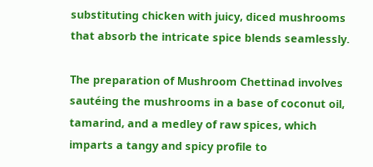substituting chicken with juicy, diced mushrooms that absorb the intricate spice blends seamlessly.

The preparation of Mushroom Chettinad involves sautéing the mushrooms in a base of coconut oil, tamarind, and a medley of raw spices, which imparts a tangy and spicy profile to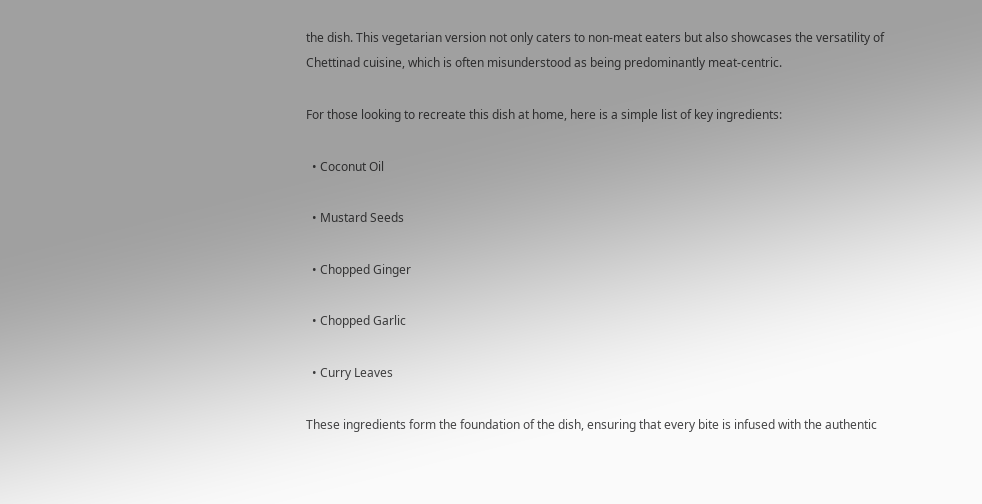the dish. This vegetarian version not only caters to non-meat eaters but also showcases the versatility of Chettinad cuisine, which is often misunderstood as being predominantly meat-centric.

For those looking to recreate this dish at home, here is a simple list of key ingredients:

  • Coconut Oil

  • Mustard Seeds

  • Chopped Ginger

  • Chopped Garlic

  • Curry Leaves

These ingredients form the foundation of the dish, ensuring that every bite is infused with the authentic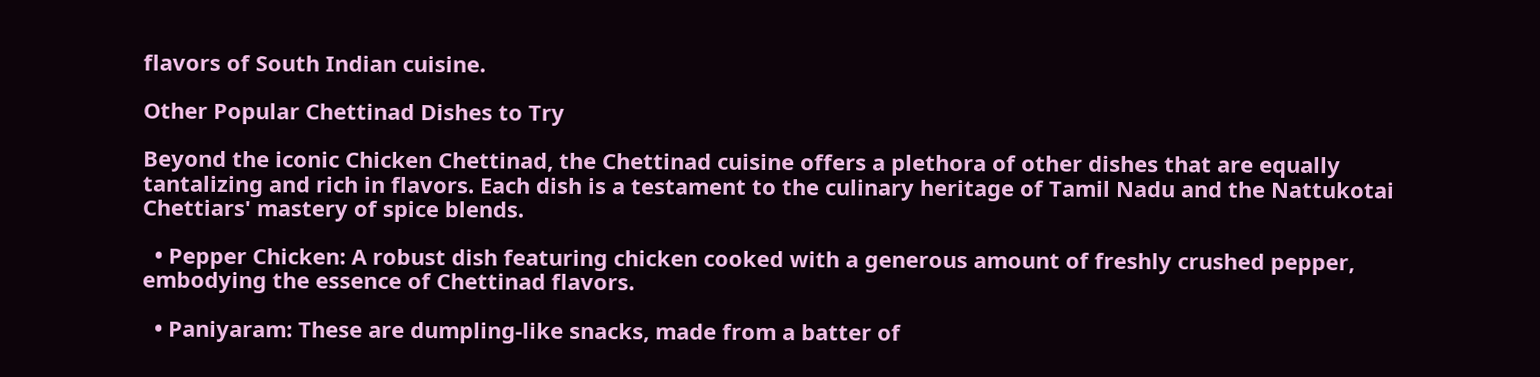flavors of South Indian cuisine.

Other Popular Chettinad Dishes to Try

Beyond the iconic Chicken Chettinad, the Chettinad cuisine offers a plethora of other dishes that are equally tantalizing and rich in flavors. Each dish is a testament to the culinary heritage of Tamil Nadu and the Nattukotai Chettiars' mastery of spice blends.

  • Pepper Chicken: A robust dish featuring chicken cooked with a generous amount of freshly crushed pepper, embodying the essence of Chettinad flavors.

  • Paniyaram: These are dumpling-like snacks, made from a batter of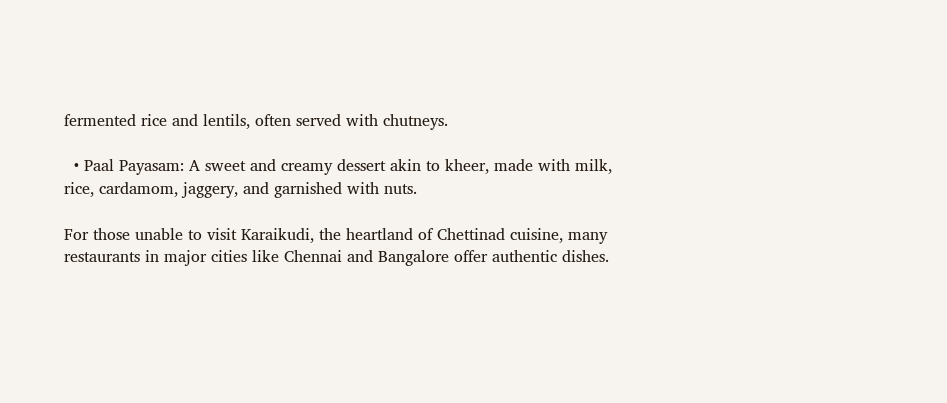fermented rice and lentils, often served with chutneys.

  • Paal Payasam: A sweet and creamy dessert akin to kheer, made with milk, rice, cardamom, jaggery, and garnished with nuts.

For those unable to visit Karaikudi, the heartland of Chettinad cuisine, many restaurants in major cities like Chennai and Bangalore offer authentic dishes.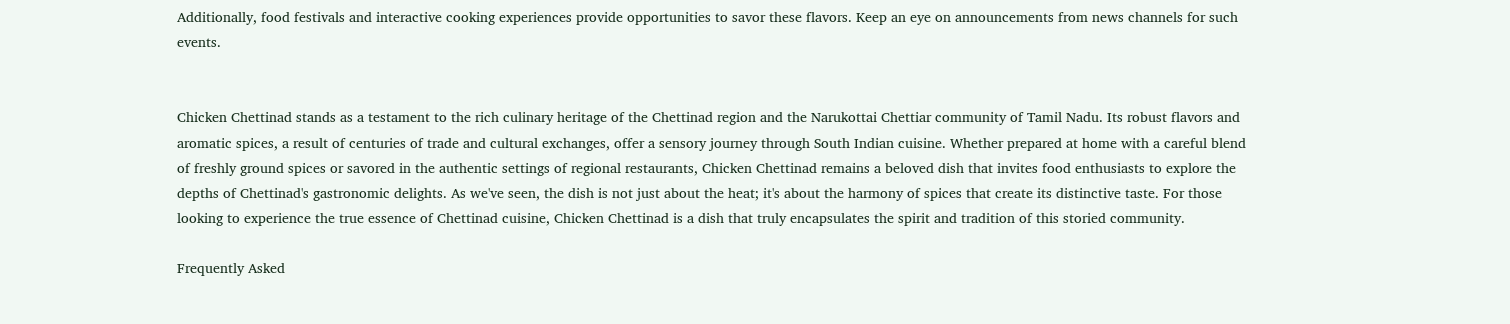Additionally, food festivals and interactive cooking experiences provide opportunities to savor these flavors. Keep an eye on announcements from news channels for such events.


Chicken Chettinad stands as a testament to the rich culinary heritage of the Chettinad region and the Narukottai Chettiar community of Tamil Nadu. Its robust flavors and aromatic spices, a result of centuries of trade and cultural exchanges, offer a sensory journey through South Indian cuisine. Whether prepared at home with a careful blend of freshly ground spices or savored in the authentic settings of regional restaurants, Chicken Chettinad remains a beloved dish that invites food enthusiasts to explore the depths of Chettinad's gastronomic delights. As we've seen, the dish is not just about the heat; it's about the harmony of spices that create its distinctive taste. For those looking to experience the true essence of Chettinad cuisine, Chicken Chettinad is a dish that truly encapsulates the spirit and tradition of this storied community.

Frequently Asked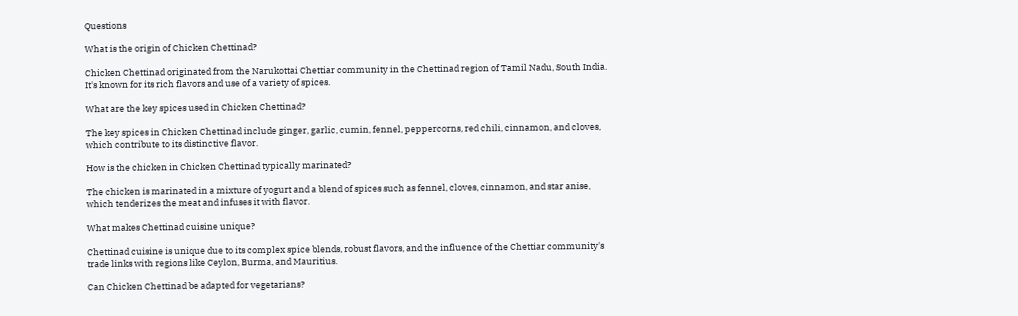Questions

What is the origin of Chicken Chettinad?

Chicken Chettinad originated from the Narukottai Chettiar community in the Chettinad region of Tamil Nadu, South India. It's known for its rich flavors and use of a variety of spices.

What are the key spices used in Chicken Chettinad?

The key spices in Chicken Chettinad include ginger, garlic, cumin, fennel, peppercorns, red chili, cinnamon, and cloves, which contribute to its distinctive flavor.

How is the chicken in Chicken Chettinad typically marinated?

The chicken is marinated in a mixture of yogurt and a blend of spices such as fennel, cloves, cinnamon, and star anise, which tenderizes the meat and infuses it with flavor.

What makes Chettinad cuisine unique?

Chettinad cuisine is unique due to its complex spice blends, robust flavors, and the influence of the Chettiar community's trade links with regions like Ceylon, Burma, and Mauritius.

Can Chicken Chettinad be adapted for vegetarians?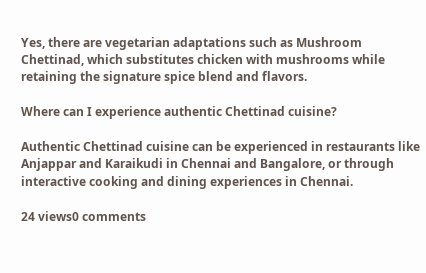Yes, there are vegetarian adaptations such as Mushroom Chettinad, which substitutes chicken with mushrooms while retaining the signature spice blend and flavors.

Where can I experience authentic Chettinad cuisine?

Authentic Chettinad cuisine can be experienced in restaurants like Anjappar and Karaikudi in Chennai and Bangalore, or through interactive cooking and dining experiences in Chennai.

24 views0 comments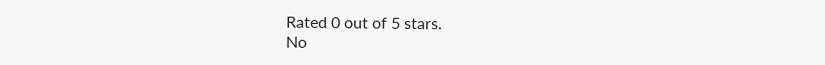Rated 0 out of 5 stars.
No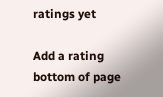ratings yet

Add a rating
bottom of page